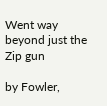Went way beyond just the Zip gun

by Fowler,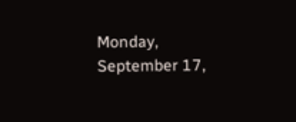Monday, September 17,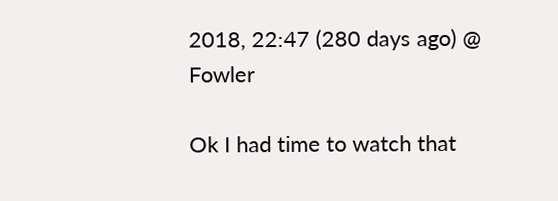2018, 22:47 (280 days ago) @ Fowler

Ok I had time to watch that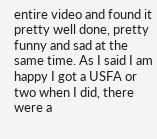entire video and found it pretty well done, pretty funny and sad at the same time. As I said I am happy I got a USFA or two when I did, there were a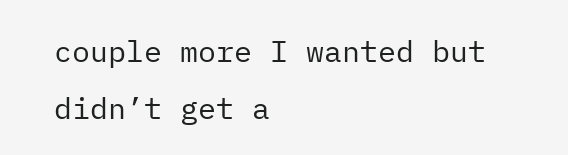couple more I wanted but didn’t get a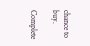chance to buy.

Complete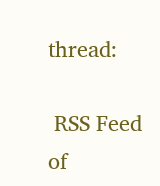thread:

 RSS Feed of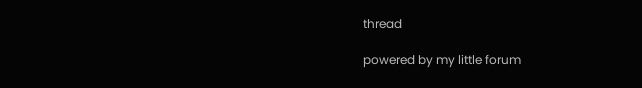thread

powered by my little forum